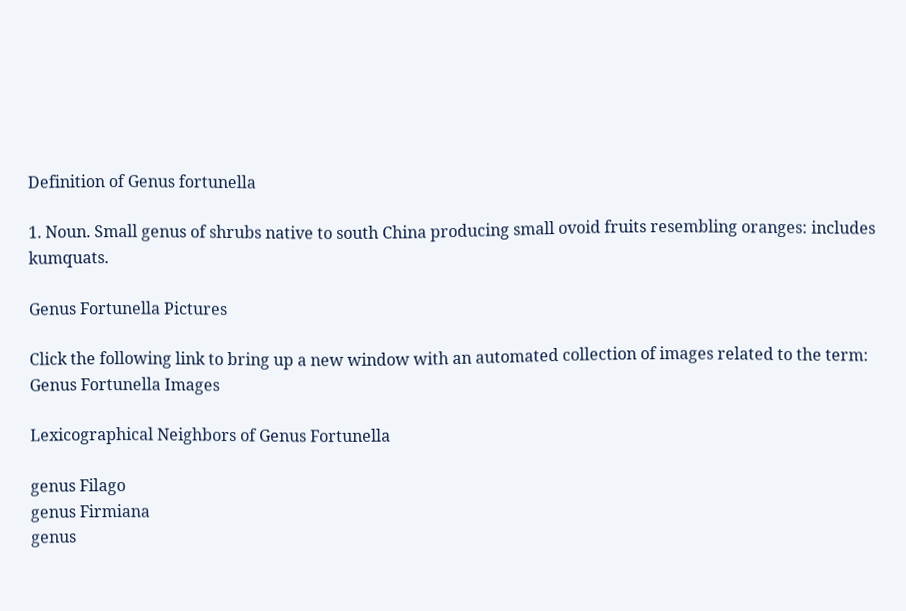Definition of Genus fortunella

1. Noun. Small genus of shrubs native to south China producing small ovoid fruits resembling oranges: includes kumquats.

Genus Fortunella Pictures

Click the following link to bring up a new window with an automated collection of images related to the term: Genus Fortunella Images

Lexicographical Neighbors of Genus Fortunella

genus Filago
genus Firmiana
genus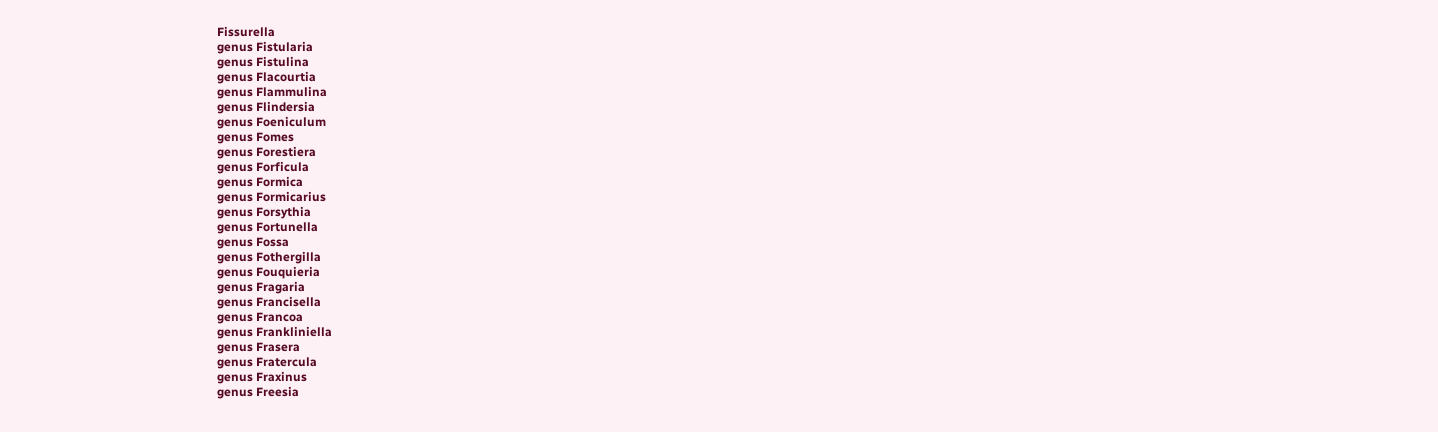Fissurella
genus Fistularia
genus Fistulina
genus Flacourtia
genus Flammulina
genus Flindersia
genus Foeniculum
genus Fomes
genus Forestiera
genus Forficula
genus Formica
genus Formicarius
genus Forsythia
genus Fortunella
genus Fossa
genus Fothergilla
genus Fouquieria
genus Fragaria
genus Francisella
genus Francoa
genus Frankliniella
genus Frasera
genus Fratercula
genus Fraxinus
genus Freesia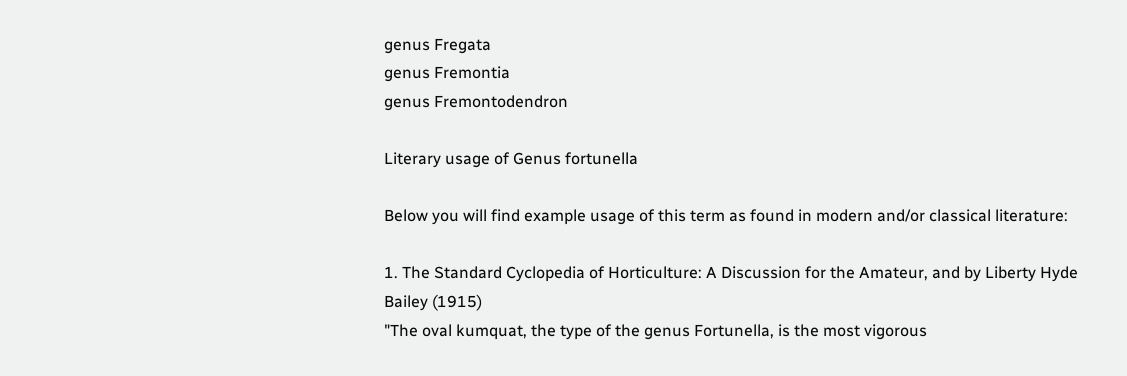genus Fregata
genus Fremontia
genus Fremontodendron

Literary usage of Genus fortunella

Below you will find example usage of this term as found in modern and/or classical literature:

1. The Standard Cyclopedia of Horticulture: A Discussion for the Amateur, and by Liberty Hyde Bailey (1915)
"The oval kumquat, the type of the genus Fortunella, is the most vigorous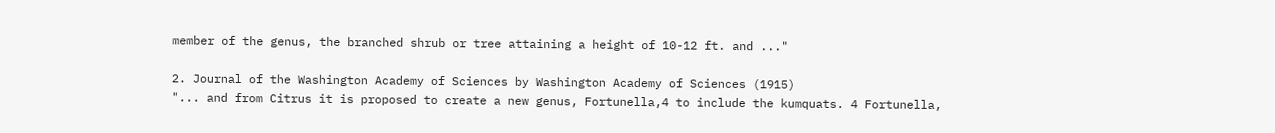member of the genus, the branched shrub or tree attaining a height of 10-12 ft. and ..."

2. Journal of the Washington Academy of Sciences by Washington Academy of Sciences (1915)
"... and from Citrus it is proposed to create a new genus, Fortunella,4 to include the kumquats. 4 Fortunella,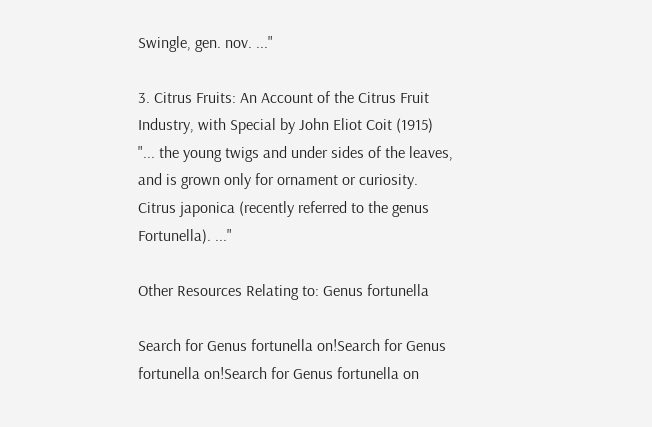Swingle, gen. nov. ..."

3. Citrus Fruits: An Account of the Citrus Fruit Industry, with Special by John Eliot Coit (1915)
"... the young twigs and under sides of the leaves, and is grown only for ornament or curiosity. Citrus japonica (recently referred to the genus Fortunella). ..."

Other Resources Relating to: Genus fortunella

Search for Genus fortunella on!Search for Genus fortunella on!Search for Genus fortunella on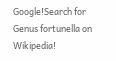Google!Search for Genus fortunella on Wikipedia!